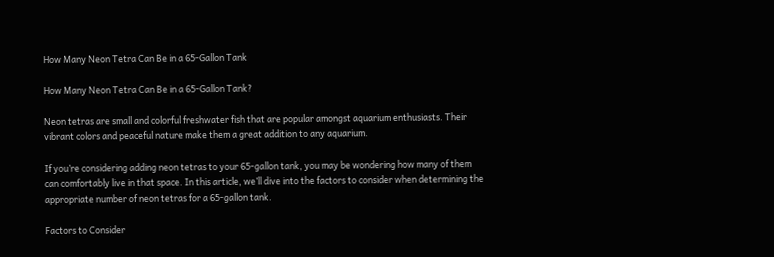How Many Neon Tetra Can Be in a 65-Gallon Tank

How Many Neon Tetra Can Be in a 65-Gallon Tank?

Neon tetras are small and colorful freshwater fish that are popular amongst aquarium enthusiasts. Their vibrant colors and peaceful nature make them a great addition to any aquarium.

If you’re considering adding neon tetras to your 65-gallon tank, you may be wondering how many of them can comfortably live in that space. In this article, we’ll dive into the factors to consider when determining the appropriate number of neon tetras for a 65-gallon tank.

Factors to Consider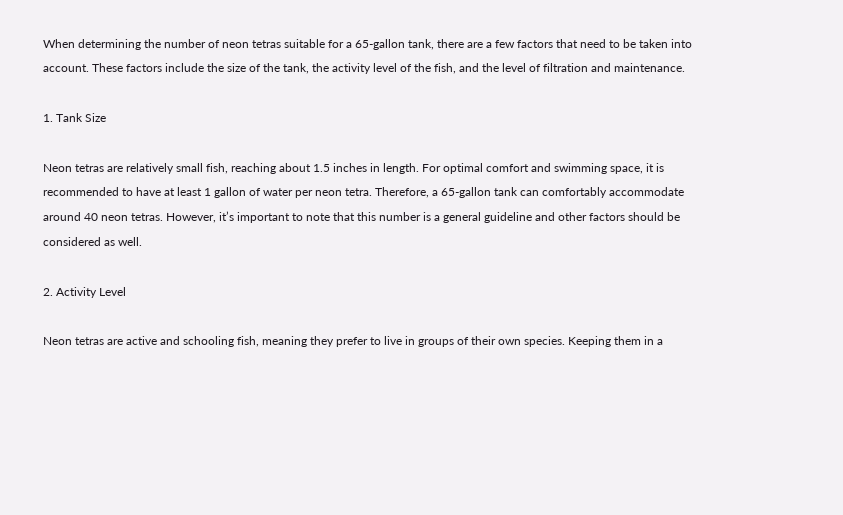When determining the number of neon tetras suitable for a 65-gallon tank, there are a few factors that need to be taken into account. These factors include the size of the tank, the activity level of the fish, and the level of filtration and maintenance.

1. Tank Size

Neon tetras are relatively small fish, reaching about 1.5 inches in length. For optimal comfort and swimming space, it is recommended to have at least 1 gallon of water per neon tetra. Therefore, a 65-gallon tank can comfortably accommodate around 40 neon tetras. However, it’s important to note that this number is a general guideline and other factors should be considered as well.

2. Activity Level

Neon tetras are active and schooling fish, meaning they prefer to live in groups of their own species. Keeping them in a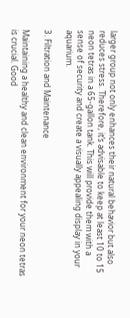larger group not only enhances their natural behavior but also reduces stress. Therefore, it’s advisable to keep at least 10 to 15 neon tetras in a 65-gallon tank. This will provide them with a sense of security and create a visually appealing display in your aquarium.

3. Filtration and Maintenance

Maintaining a healthy and clean environment for your neon tetras is crucial. Good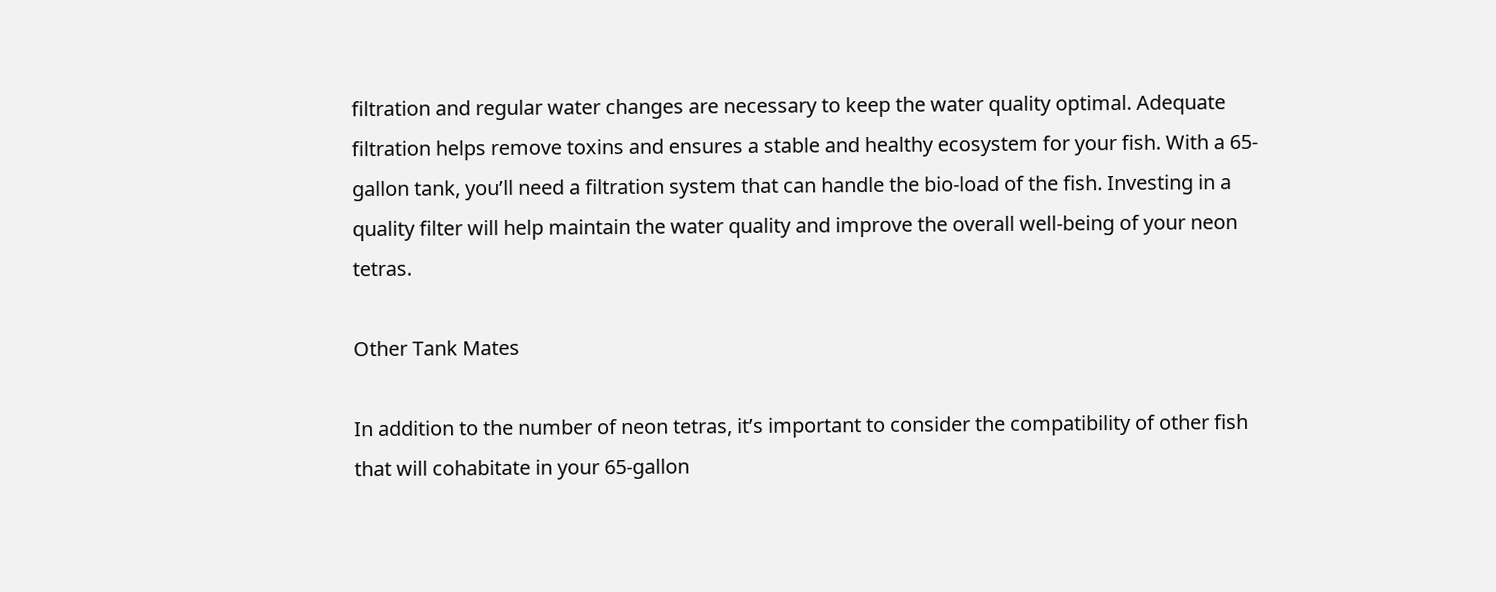filtration and regular water changes are necessary to keep the water quality optimal. Adequate filtration helps remove toxins and ensures a stable and healthy ecosystem for your fish. With a 65-gallon tank, you’ll need a filtration system that can handle the bio-load of the fish. Investing in a quality filter will help maintain the water quality and improve the overall well-being of your neon tetras.

Other Tank Mates

In addition to the number of neon tetras, it’s important to consider the compatibility of other fish that will cohabitate in your 65-gallon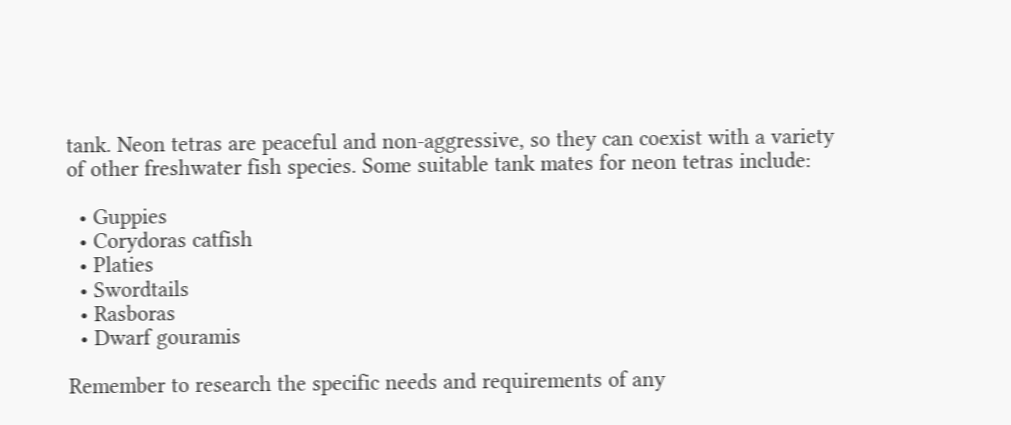tank. Neon tetras are peaceful and non-aggressive, so they can coexist with a variety of other freshwater fish species. Some suitable tank mates for neon tetras include:

  • Guppies
  • Corydoras catfish
  • Platies
  • Swordtails
  • Rasboras
  • Dwarf gouramis

Remember to research the specific needs and requirements of any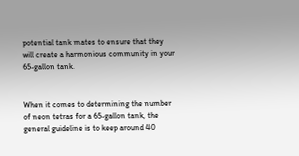potential tank mates to ensure that they will create a harmonious community in your 65-gallon tank.


When it comes to determining the number of neon tetras for a 65-gallon tank, the general guideline is to keep around 40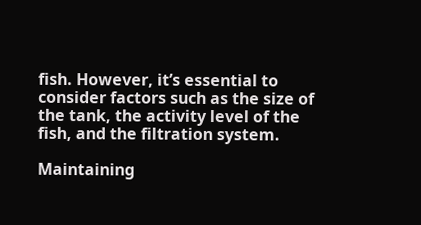fish. However, it’s essential to consider factors such as the size of the tank, the activity level of the fish, and the filtration system.

Maintaining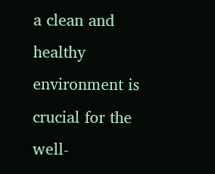a clean and healthy environment is crucial for the well-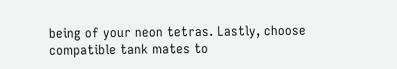being of your neon tetras. Lastly, choose compatible tank mates to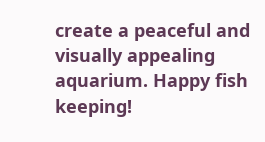create a peaceful and visually appealing aquarium. Happy fish keeping!